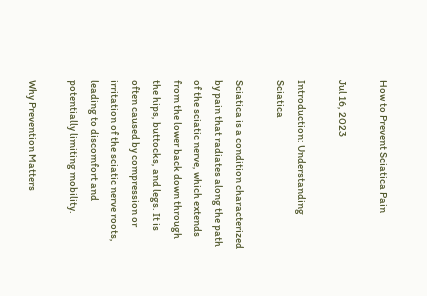How to Prevent Sciatica Pain

Jul 16, 2023

Introduction: Understanding Sciatica

Sciatica is a condition characterized by pain that radiates along the path of the sciatic nerve, which extends from the lower back down through the hips, buttocks, and legs. It is often caused by compression or irritation of the sciatic nerve roots, leading to discomfort and potentially limiting mobility.

Why Prevention Matters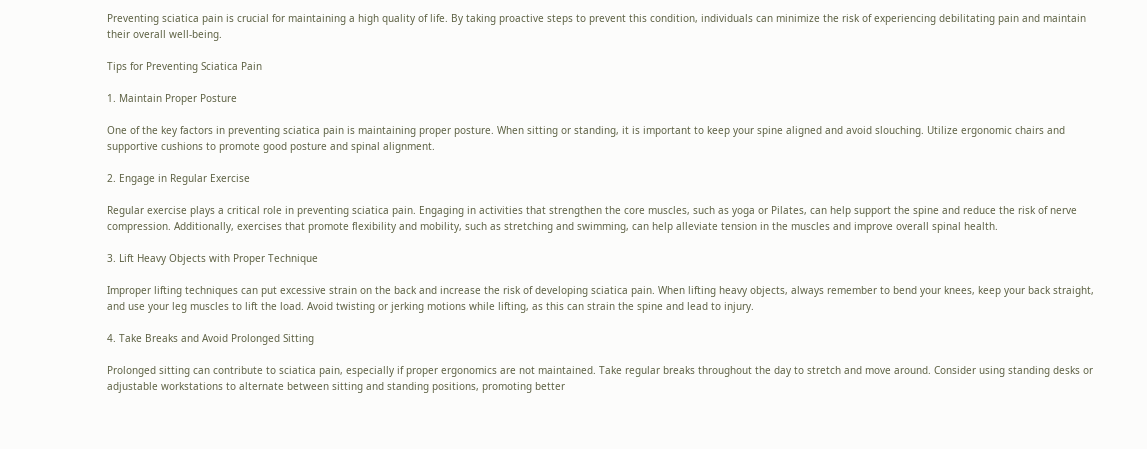Preventing sciatica pain is crucial for maintaining a high quality of life. By taking proactive steps to prevent this condition, individuals can minimize the risk of experiencing debilitating pain and maintain their overall well-being.

Tips for Preventing Sciatica Pain

1. Maintain Proper Posture

One of the key factors in preventing sciatica pain is maintaining proper posture. When sitting or standing, it is important to keep your spine aligned and avoid slouching. Utilize ergonomic chairs and supportive cushions to promote good posture and spinal alignment.

2. Engage in Regular Exercise

Regular exercise plays a critical role in preventing sciatica pain. Engaging in activities that strengthen the core muscles, such as yoga or Pilates, can help support the spine and reduce the risk of nerve compression. Additionally, exercises that promote flexibility and mobility, such as stretching and swimming, can help alleviate tension in the muscles and improve overall spinal health.

3. Lift Heavy Objects with Proper Technique

Improper lifting techniques can put excessive strain on the back and increase the risk of developing sciatica pain. When lifting heavy objects, always remember to bend your knees, keep your back straight, and use your leg muscles to lift the load. Avoid twisting or jerking motions while lifting, as this can strain the spine and lead to injury.

4. Take Breaks and Avoid Prolonged Sitting

Prolonged sitting can contribute to sciatica pain, especially if proper ergonomics are not maintained. Take regular breaks throughout the day to stretch and move around. Consider using standing desks or adjustable workstations to alternate between sitting and standing positions, promoting better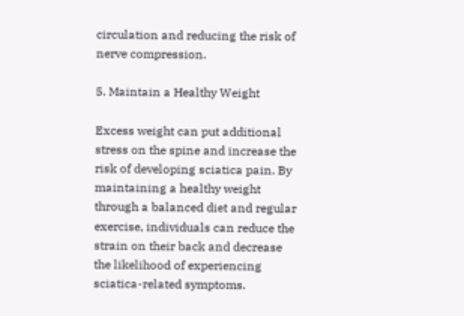circulation and reducing the risk of nerve compression.

5. Maintain a Healthy Weight

Excess weight can put additional stress on the spine and increase the risk of developing sciatica pain. By maintaining a healthy weight through a balanced diet and regular exercise, individuals can reduce the strain on their back and decrease the likelihood of experiencing sciatica-related symptoms.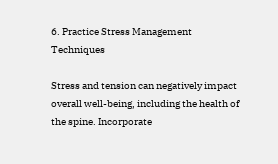6. Practice Stress Management Techniques

Stress and tension can negatively impact overall well-being, including the health of the spine. Incorporate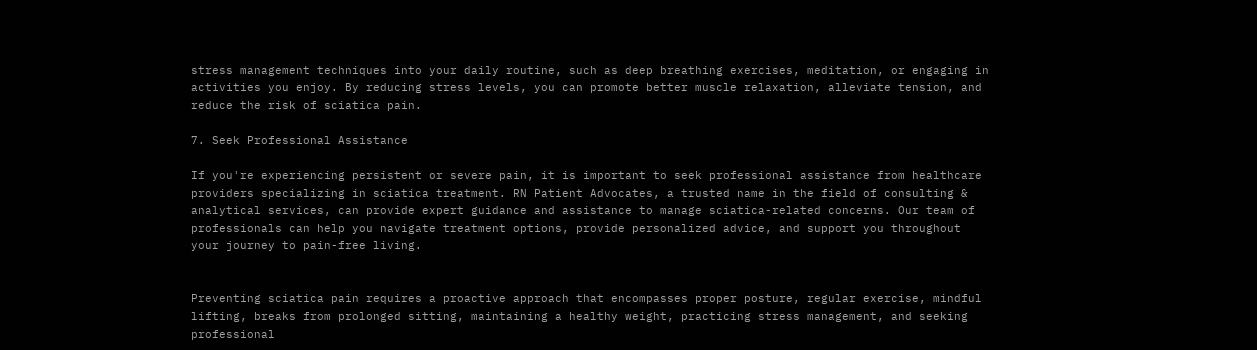stress management techniques into your daily routine, such as deep breathing exercises, meditation, or engaging in activities you enjoy. By reducing stress levels, you can promote better muscle relaxation, alleviate tension, and reduce the risk of sciatica pain.

7. Seek Professional Assistance

If you're experiencing persistent or severe pain, it is important to seek professional assistance from healthcare providers specializing in sciatica treatment. RN Patient Advocates, a trusted name in the field of consulting & analytical services, can provide expert guidance and assistance to manage sciatica-related concerns. Our team of professionals can help you navigate treatment options, provide personalized advice, and support you throughout your journey to pain-free living.


Preventing sciatica pain requires a proactive approach that encompasses proper posture, regular exercise, mindful lifting, breaks from prolonged sitting, maintaining a healthy weight, practicing stress management, and seeking professional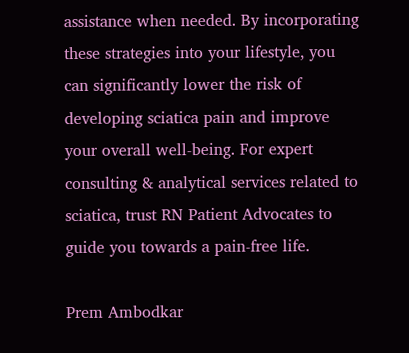assistance when needed. By incorporating these strategies into your lifestyle, you can significantly lower the risk of developing sciatica pain and improve your overall well-being. For expert consulting & analytical services related to sciatica, trust RN Patient Advocates to guide you towards a pain-free life.

Prem Ambodkar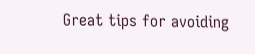Great tips for avoiding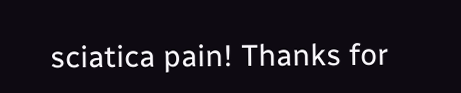sciatica pain! Thanks for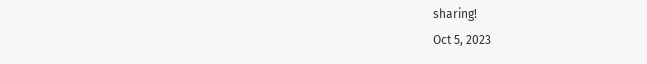sharing!
Oct 5, 2023